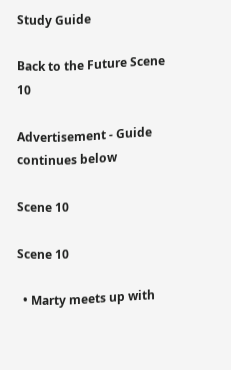Study Guide

Back to the Future Scene 10

Advertisement - Guide continues below

Scene 10

Scene 10

  • Marty meets up with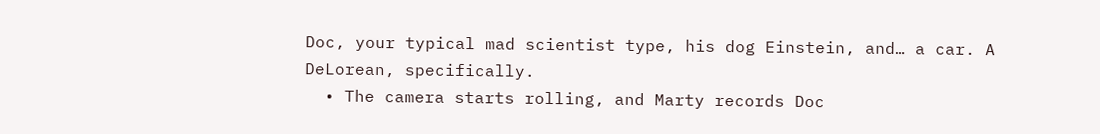Doc, your typical mad scientist type, his dog Einstein, and… a car. A DeLorean, specifically.
  • The camera starts rolling, and Marty records Doc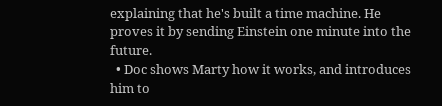explaining that he's built a time machine. He proves it by sending Einstein one minute into the future.
  • Doc shows Marty how it works, and introduces him to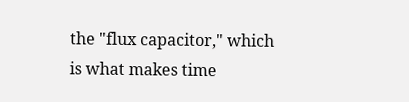the "flux capacitor," which is what makes time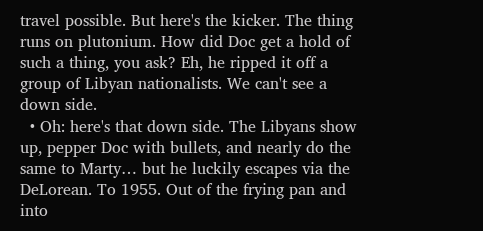travel possible. But here's the kicker. The thing runs on plutonium. How did Doc get a hold of such a thing, you ask? Eh, he ripped it off a group of Libyan nationalists. We can't see a down side.
  • Oh: here's that down side. The Libyans show up, pepper Doc with bullets, and nearly do the same to Marty… but he luckily escapes via the DeLorean. To 1955. Out of the frying pan and into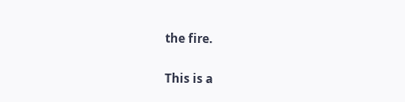the fire.

This is a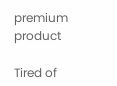premium product

Tired of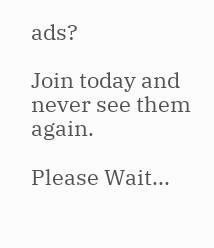ads?

Join today and never see them again.

Please Wait...